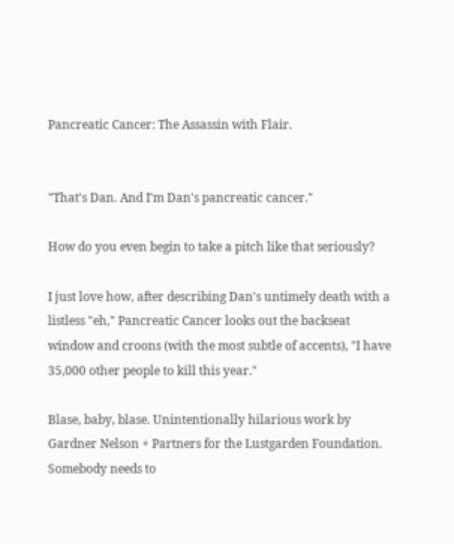Pancreatic Cancer: The Assassin with Flair.


"That's Dan. And I'm Dan's pancreatic cancer."

How do you even begin to take a pitch like that seriously?

I just love how, after describing Dan's untimely death with a listless "eh," Pancreatic Cancer looks out the backseat window and croons (with the most subtle of accents), "I have 35,000 other people to kill this year."

Blase, baby, blase. Unintentionally hilarious work by Gardner Nelson + Partners for the Lustgarden Foundation. Somebody needs to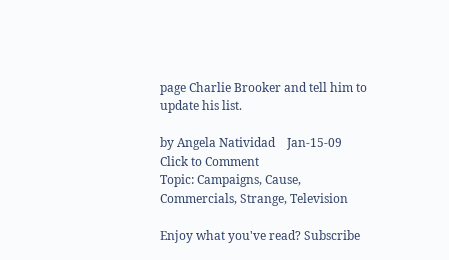page Charlie Brooker and tell him to update his list.

by Angela Natividad    Jan-15-09   Click to Comment
Topic: Campaigns, Cause, Commercials, Strange, Television

Enjoy what you've read? Subscribe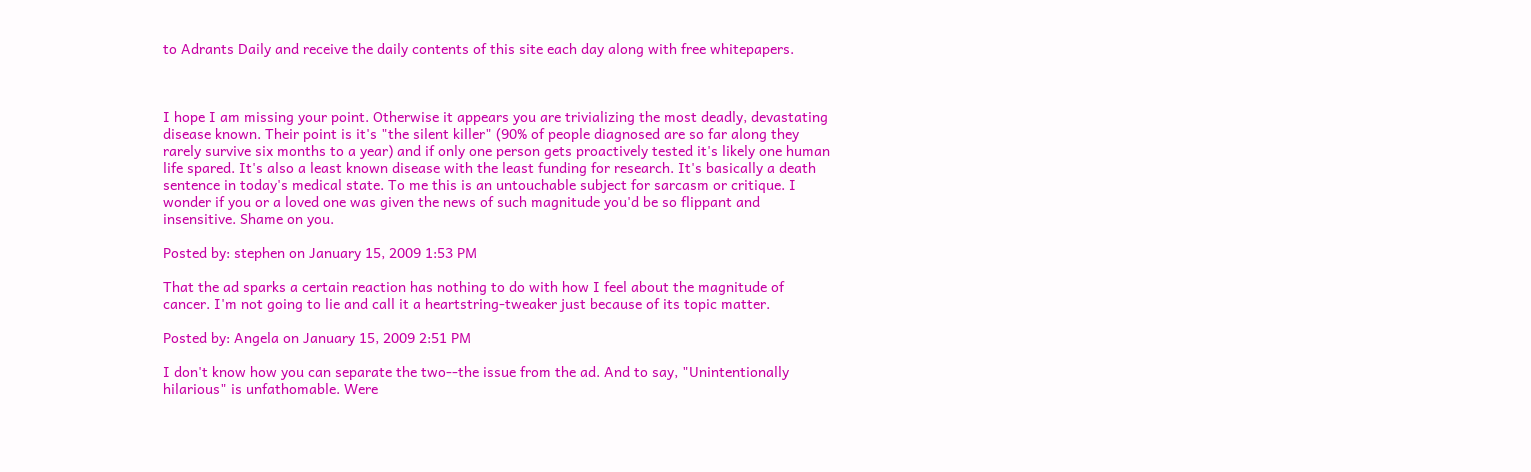to Adrants Daily and receive the daily contents of this site each day along with free whitepapers.



I hope I am missing your point. Otherwise it appears you are trivializing the most deadly, devastating disease known. Their point is it's "the silent killer" (90% of people diagnosed are so far along they rarely survive six months to a year) and if only one person gets proactively tested it's likely one human life spared. It's also a least known disease with the least funding for research. It's basically a death sentence in today's medical state. To me this is an untouchable subject for sarcasm or critique. I wonder if you or a loved one was given the news of such magnitude you'd be so flippant and insensitive. Shame on you.

Posted by: stephen on January 15, 2009 1:53 PM

That the ad sparks a certain reaction has nothing to do with how I feel about the magnitude of cancer. I'm not going to lie and call it a heartstring-tweaker just because of its topic matter.

Posted by: Angela on January 15, 2009 2:51 PM

I don't know how you can separate the two--the issue from the ad. And to say, "Unintentionally hilarious" is unfathomable. Were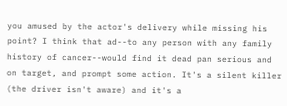you amused by the actor's delivery while missing his point? I think that ad--to any person with any family history of cancer--would find it dead pan serious and on target, and prompt some action. It's a silent killer (the driver isn't aware) and it's a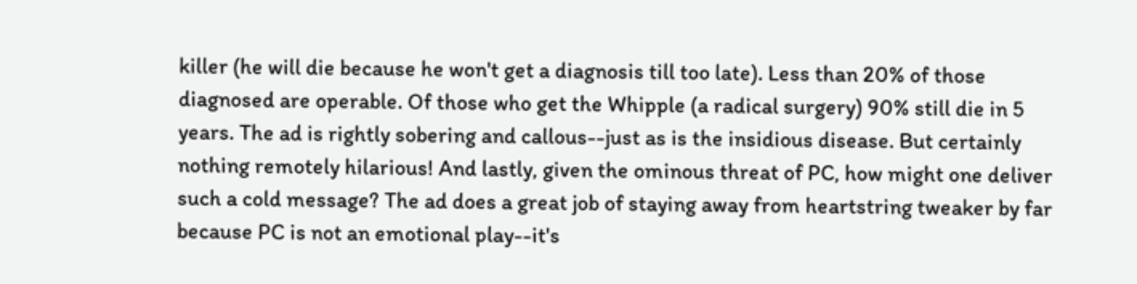killer (he will die because he won't get a diagnosis till too late). Less than 20% of those diagnosed are operable. Of those who get the Whipple (a radical surgery) 90% still die in 5 years. The ad is rightly sobering and callous--just as is the insidious disease. But certainly nothing remotely hilarious! And lastly, given the ominous threat of PC, how might one deliver such a cold message? The ad does a great job of staying away from heartstring tweaker by far because PC is not an emotional play--it's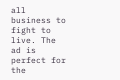all business to fight to live. The ad is perfect for the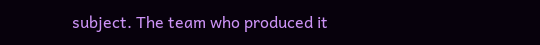subject. The team who produced it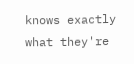knows exactly what they're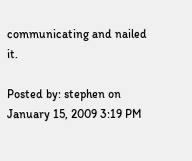communicating and nailed it.

Posted by: stephen on January 15, 2009 3:19 PM